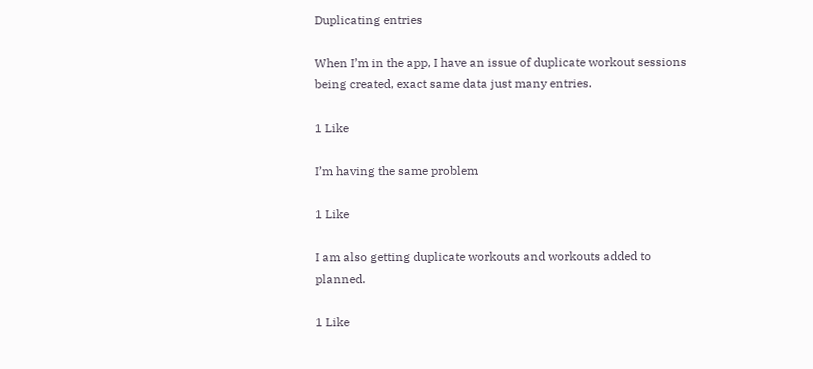Duplicating entries

When I’m in the app, I have an issue of duplicate workout sessions being created, exact same data just many entries.

1 Like

I’m having the same problem

1 Like

I am also getting duplicate workouts and workouts added to planned.

1 Like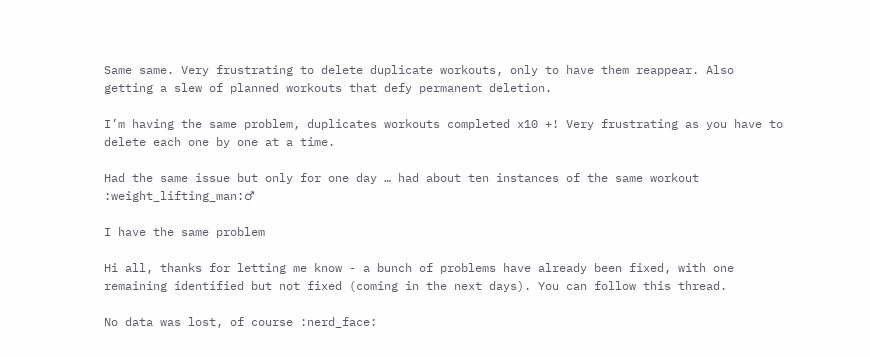Same same. Very frustrating to delete duplicate workouts, only to have them reappear. Also getting a slew of planned workouts that defy permanent deletion.

I’m having the same problem, duplicates workouts completed x10 +! Very frustrating as you have to delete each one by one at a time.

Had the same issue but only for one day … had about ten instances of the same workout :weight_lifting_man:♂

I have the same problem

Hi all, thanks for letting me know - a bunch of problems have already been fixed, with one remaining identified but not fixed (coming in the next days). You can follow this thread.

No data was lost, of course :nerd_face: